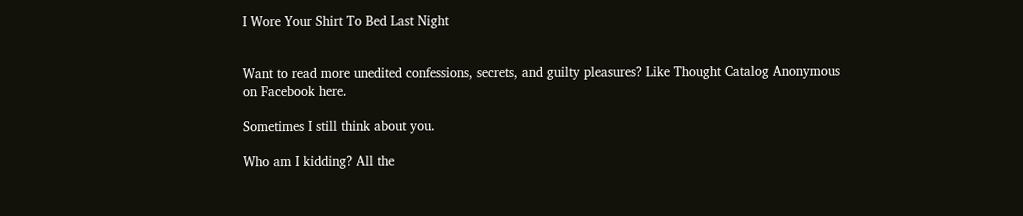I Wore Your Shirt To Bed Last Night


Want to read more unedited confessions, secrets, and guilty pleasures? Like Thought Catalog Anonymous on Facebook here.

Sometimes I still think about you.

Who am I kidding? All the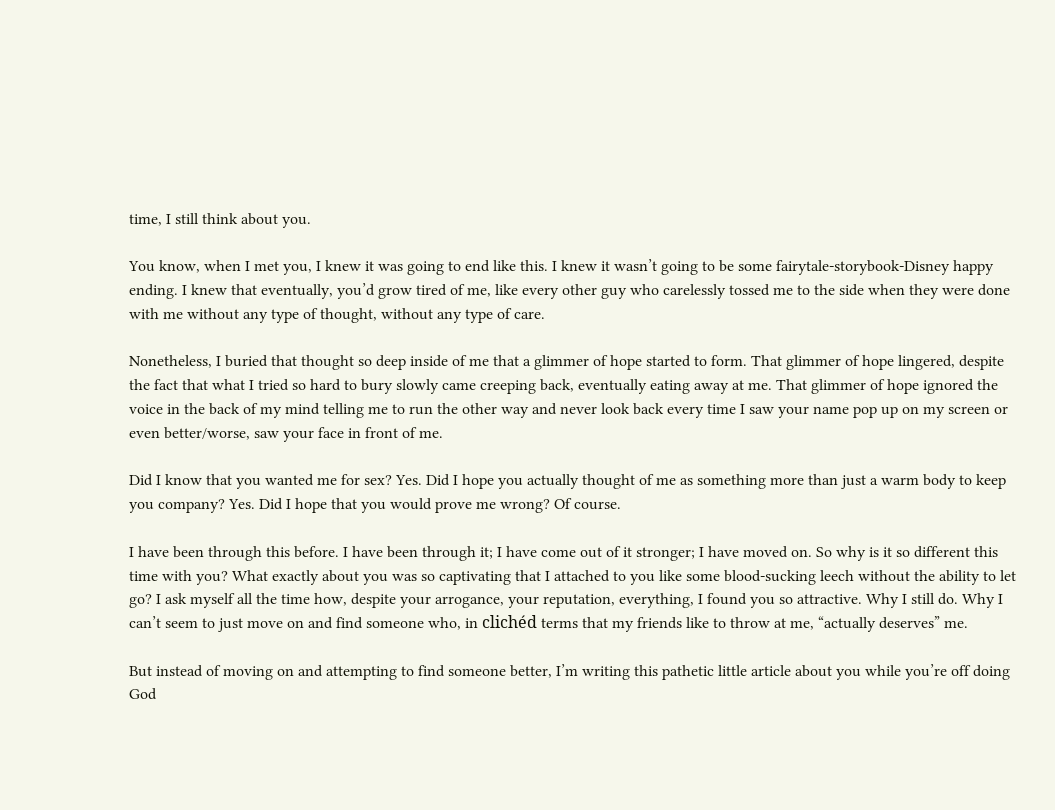time, I still think about you.

You know, when I met you, I knew it was going to end like this. I knew it wasn’t going to be some fairytale-storybook-Disney happy ending. I knew that eventually, you’d grow tired of me, like every other guy who carelessly tossed me to the side when they were done with me without any type of thought, without any type of care.

Nonetheless, I buried that thought so deep inside of me that a glimmer of hope started to form. That glimmer of hope lingered, despite the fact that what I tried so hard to bury slowly came creeping back, eventually eating away at me. That glimmer of hope ignored the voice in the back of my mind telling me to run the other way and never look back every time I saw your name pop up on my screen or even better/worse, saw your face in front of me.

Did I know that you wanted me for sex? Yes. Did I hope you actually thought of me as something more than just a warm body to keep you company? Yes. Did I hope that you would prove me wrong? Of course.

I have been through this before. I have been through it; I have come out of it stronger; I have moved on. So why is it so different this time with you? What exactly about you was so captivating that I attached to you like some blood-sucking leech without the ability to let go? I ask myself all the time how, despite your arrogance, your reputation, everything, I found you so attractive. Why I still do. Why I can’t seem to just move on and find someone who, in clichéd terms that my friends like to throw at me, “actually deserves” me.

But instead of moving on and attempting to find someone better, I’m writing this pathetic little article about you while you’re off doing God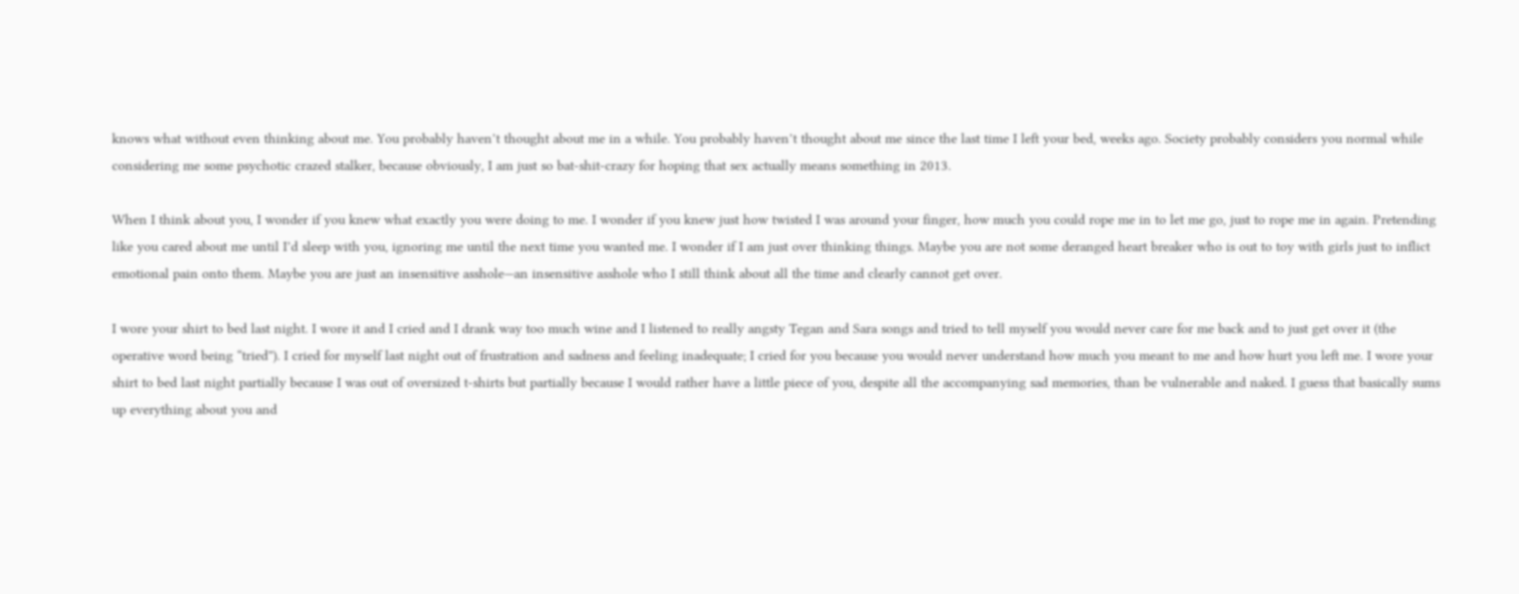knows what without even thinking about me. You probably haven’t thought about me in a while. You probably haven’t thought about me since the last time I left your bed, weeks ago. Society probably considers you normal while considering me some psychotic crazed stalker, because obviously, I am just so bat-shit-crazy for hoping that sex actually means something in 2013.

When I think about you, I wonder if you knew what exactly you were doing to me. I wonder if you knew just how twisted I was around your finger, how much you could rope me in to let me go, just to rope me in again. Pretending like you cared about me until I’d sleep with you, ignoring me until the next time you wanted me. I wonder if I am just over thinking things. Maybe you are not some deranged heart breaker who is out to toy with girls just to inflict emotional pain onto them. Maybe you are just an insensitive asshole—an insensitive asshole who I still think about all the time and clearly cannot get over.

I wore your shirt to bed last night. I wore it and I cried and I drank way too much wine and I listened to really angsty Tegan and Sara songs and tried to tell myself you would never care for me back and to just get over it (the operative word being “tried”). I cried for myself last night out of frustration and sadness and feeling inadequate; I cried for you because you would never understand how much you meant to me and how hurt you left me. I wore your shirt to bed last night partially because I was out of oversized t-shirts but partially because I would rather have a little piece of you, despite all the accompanying sad memories, than be vulnerable and naked. I guess that basically sums up everything about you and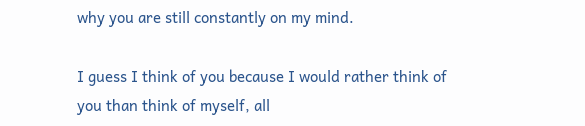why you are still constantly on my mind.

I guess I think of you because I would rather think of you than think of myself, all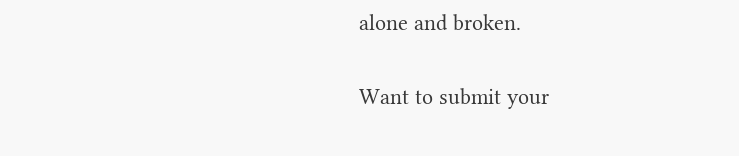alone and broken.

Want to submit your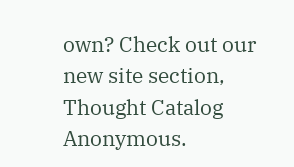own? Check out our new site section, Thought Catalog Anonymous.